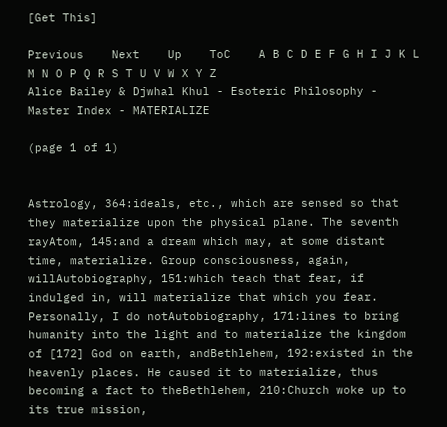[Get This]

Previous    Next    Up    ToC    A B C D E F G H I J K L M N O P Q R S T U V W X Y Z
Alice Bailey & Djwhal Khul - Esoteric Philosophy - Master Index - MATERIALIZE

(page 1 of 1)


Astrology, 364:ideals, etc., which are sensed so that they materialize upon the physical plane. The seventh rayAtom, 145:and a dream which may, at some distant time, materialize. Group consciousness, again, willAutobiography, 151:which teach that fear, if indulged in, will materialize that which you fear. Personally, I do notAutobiography, 171:lines to bring humanity into the light and to materialize the kingdom of [172] God on earth, andBethlehem, 192:existed in the heavenly places. He caused it to materialize, thus becoming a fact to theBethlehem, 210:Church woke up to its true mission,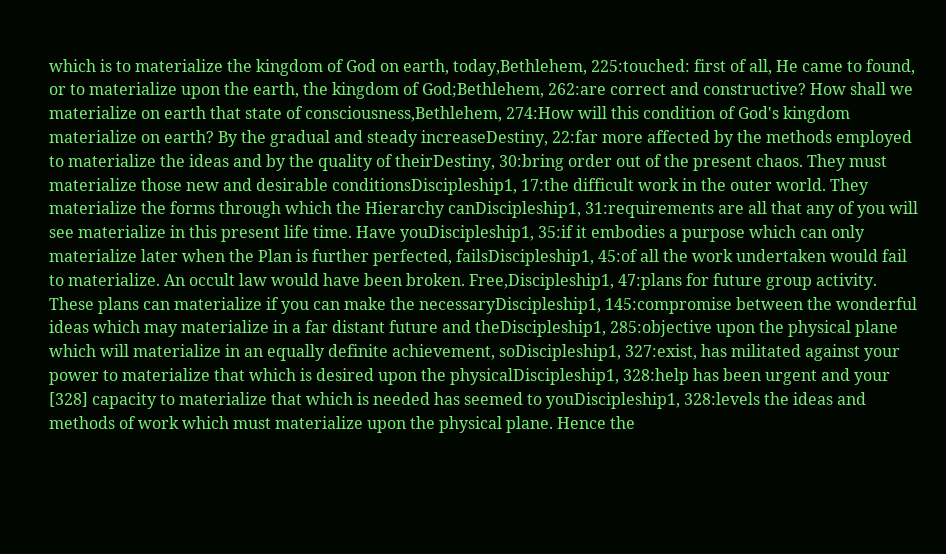which is to materialize the kingdom of God on earth, today,Bethlehem, 225:touched: first of all, He came to found, or to materialize upon the earth, the kingdom of God;Bethlehem, 262:are correct and constructive? How shall we materialize on earth that state of consciousness,Bethlehem, 274:How will this condition of God's kingdom materialize on earth? By the gradual and steady increaseDestiny, 22:far more affected by the methods employed to materialize the ideas and by the quality of theirDestiny, 30:bring order out of the present chaos. They must materialize those new and desirable conditionsDiscipleship1, 17:the difficult work in the outer world. They materialize the forms through which the Hierarchy canDiscipleship1, 31:requirements are all that any of you will see materialize in this present life time. Have youDiscipleship1, 35:if it embodies a purpose which can only materialize later when the Plan is further perfected, failsDiscipleship1, 45:of all the work undertaken would fail to materialize. An occult law would have been broken. Free,Discipleship1, 47:plans for future group activity. These plans can materialize if you can make the necessaryDiscipleship1, 145:compromise between the wonderful ideas which may materialize in a far distant future and theDiscipleship1, 285:objective upon the physical plane which will materialize in an equally definite achievement, soDiscipleship1, 327:exist, has militated against your power to materialize that which is desired upon the physicalDiscipleship1, 328:help has been urgent and your [328] capacity to materialize that which is needed has seemed to youDiscipleship1, 328:levels the ideas and methods of work which must materialize upon the physical plane. Hence the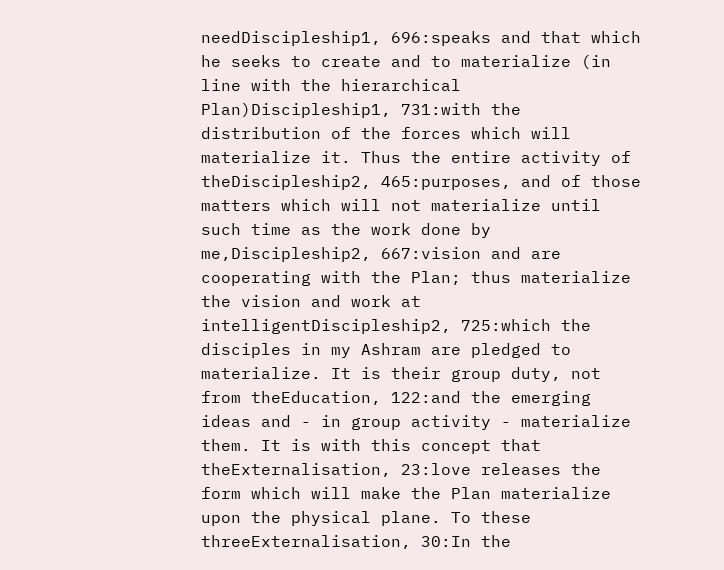needDiscipleship1, 696:speaks and that which he seeks to create and to materialize (in line with the hierarchical Plan)Discipleship1, 731:with the distribution of the forces which will materialize it. Thus the entire activity of theDiscipleship2, 465:purposes, and of those matters which will not materialize until such time as the work done by me,Discipleship2, 667:vision and are cooperating with the Plan; thus materialize the vision and work at intelligentDiscipleship2, 725:which the disciples in my Ashram are pledged to materialize. It is their group duty, not from theEducation, 122:and the emerging ideas and - in group activity - materialize them. It is with this concept that theExternalisation, 23:love releases the form which will make the Plan materialize upon the physical plane. To these threeExternalisation, 30:In the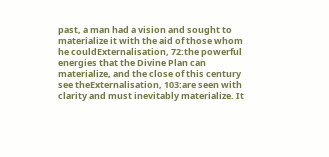past, a man had a vision and sought to materialize it with the aid of those whom he couldExternalisation, 72:the powerful energies that the Divine Plan can materialize, and the close of this century see theExternalisation, 103:are seen with clarity and must inevitably materialize. It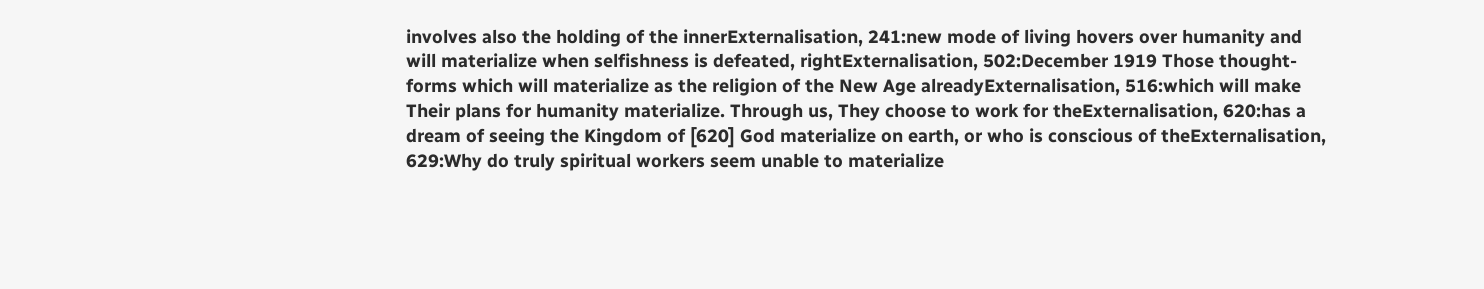involves also the holding of the innerExternalisation, 241:new mode of living hovers over humanity and will materialize when selfishness is defeated, rightExternalisation, 502:December 1919 Those thought-forms which will materialize as the religion of the New Age alreadyExternalisation, 516:which will make Their plans for humanity materialize. Through us, They choose to work for theExternalisation, 620:has a dream of seeing the Kingdom of [620] God materialize on earth, or who is conscious of theExternalisation, 629:Why do truly spiritual workers seem unable to materialize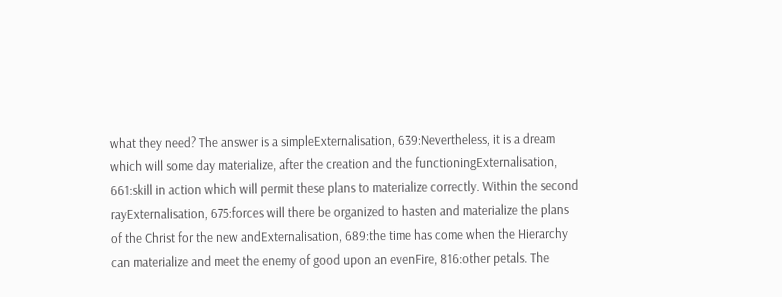what they need? The answer is a simpleExternalisation, 639:Nevertheless, it is a dream which will some day materialize, after the creation and the functioningExternalisation, 661:skill in action which will permit these plans to materialize correctly. Within the second rayExternalisation, 675:forces will there be organized to hasten and materialize the plans of the Christ for the new andExternalisation, 689:the time has come when the Hierarchy can materialize and meet the enemy of good upon an evenFire, 816:other petals. The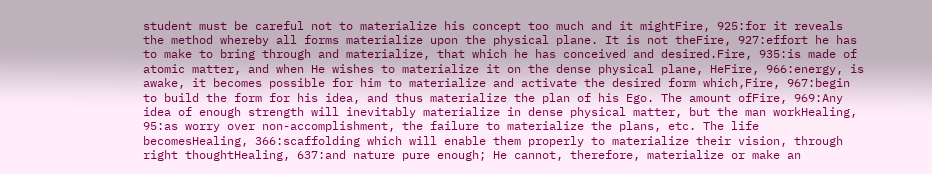student must be careful not to materialize his concept too much and it mightFire, 925:for it reveals the method whereby all forms materialize upon the physical plane. It is not theFire, 927:effort he has to make to bring through and materialize, that which he has conceived and desired.Fire, 935:is made of atomic matter, and when He wishes to materialize it on the dense physical plane, HeFire, 966:energy, is awake, it becomes possible for him to materialize and activate the desired form which,Fire, 967:begin to build the form for his idea, and thus materialize the plan of his Ego. The amount ofFire, 969:Any idea of enough strength will inevitably materialize in dense physical matter, but the man workHealing, 95:as worry over non-accomplishment, the failure to materialize the plans, etc. The life becomesHealing, 366:scaffolding which will enable them properly to materialize their vision, through right thoughtHealing, 637:and nature pure enough; He cannot, therefore, materialize or make an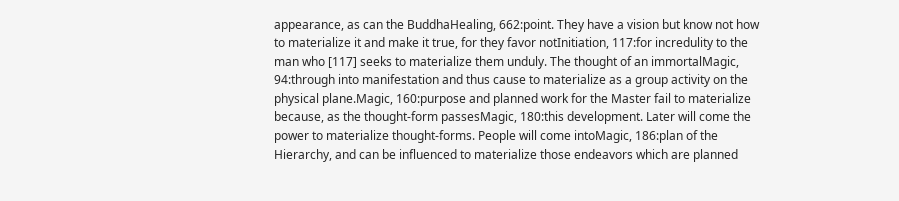appearance, as can the BuddhaHealing, 662:point. They have a vision but know not how to materialize it and make it true, for they favor notInitiation, 117:for incredulity to the man who [117] seeks to materialize them unduly. The thought of an immortalMagic, 94:through into manifestation and thus cause to materialize as a group activity on the physical plane.Magic, 160:purpose and planned work for the Master fail to materialize because, as the thought-form passesMagic, 180:this development. Later will come the power to materialize thought-forms. People will come intoMagic, 186:plan of the Hierarchy, and can be influenced to materialize those endeavors which are planned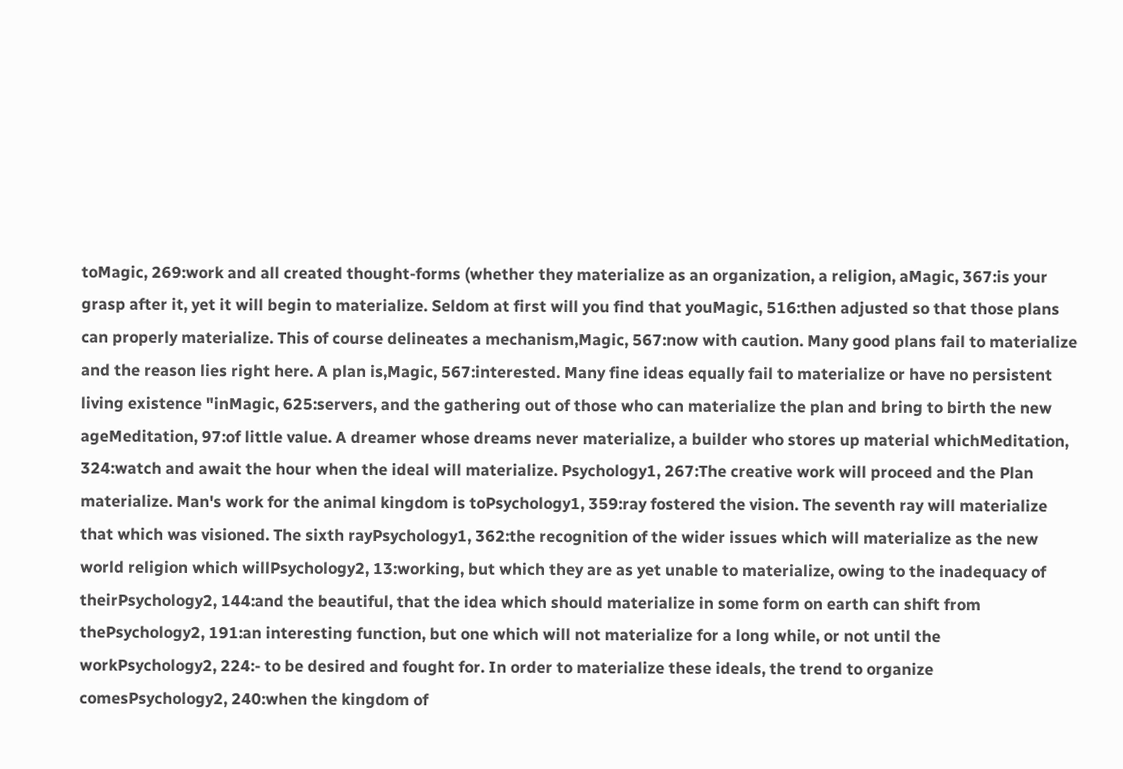toMagic, 269:work and all created thought-forms (whether they materialize as an organization, a religion, aMagic, 367:is your grasp after it, yet it will begin to materialize. Seldom at first will you find that youMagic, 516:then adjusted so that those plans can properly materialize. This of course delineates a mechanism,Magic, 567:now with caution. Many good plans fail to materialize and the reason lies right here. A plan is,Magic, 567:interested. Many fine ideas equally fail to materialize or have no persistent living existence "inMagic, 625:servers, and the gathering out of those who can materialize the plan and bring to birth the new ageMeditation, 97:of little value. A dreamer whose dreams never materialize, a builder who stores up material whichMeditation, 324:watch and await the hour when the ideal will materialize. Psychology1, 267:The creative work will proceed and the Plan materialize. Man's work for the animal kingdom is toPsychology1, 359:ray fostered the vision. The seventh ray will materialize that which was visioned. The sixth rayPsychology1, 362:the recognition of the wider issues which will materialize as the new world religion which willPsychology2, 13:working, but which they are as yet unable to materialize, owing to the inadequacy of theirPsychology2, 144:and the beautiful, that the idea which should materialize in some form on earth can shift from thePsychology2, 191:an interesting function, but one which will not materialize for a long while, or not until the workPsychology2, 224:- to be desired and fought for. In order to materialize these ideals, the trend to organize comesPsychology2, 240:when the kingdom of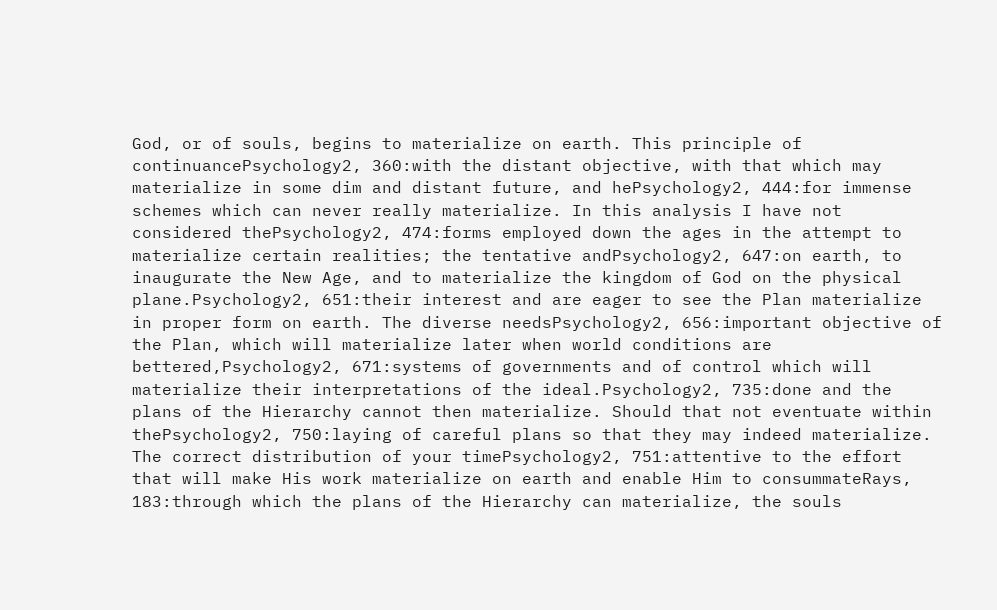God, or of souls, begins to materialize on earth. This principle of continuancePsychology2, 360:with the distant objective, with that which may materialize in some dim and distant future, and hePsychology2, 444:for immense schemes which can never really materialize. In this analysis I have not considered thePsychology2, 474:forms employed down the ages in the attempt to materialize certain realities; the tentative andPsychology2, 647:on earth, to inaugurate the New Age, and to materialize the kingdom of God on the physical plane.Psychology2, 651:their interest and are eager to see the Plan materialize in proper form on earth. The diverse needsPsychology2, 656:important objective of the Plan, which will materialize later when world conditions are bettered,Psychology2, 671:systems of governments and of control which will materialize their interpretations of the ideal.Psychology2, 735:done and the plans of the Hierarchy cannot then materialize. Should that not eventuate within thePsychology2, 750:laying of careful plans so that they may indeed materialize. The correct distribution of your timePsychology2, 751:attentive to the effort that will make His work materialize on earth and enable Him to consummateRays, 183:through which the plans of the Hierarchy can materialize, the souls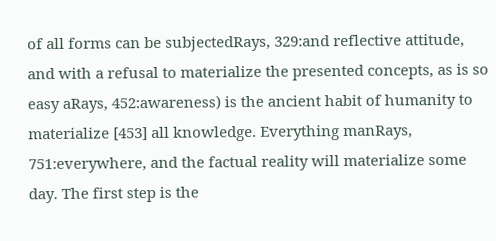of all forms can be subjectedRays, 329:and reflective attitude, and with a refusal to materialize the presented concepts, as is so easy aRays, 452:awareness) is the ancient habit of humanity to materialize [453] all knowledge. Everything manRays, 751:everywhere, and the factual reality will materialize some day. The first step is the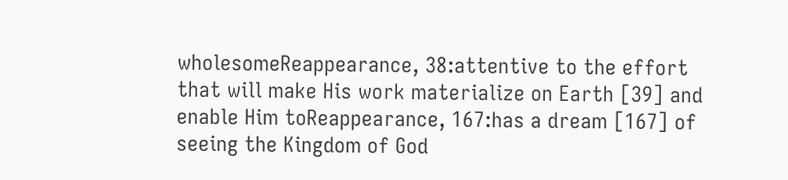wholesomeReappearance, 38:attentive to the effort that will make His work materialize on Earth [39] and enable Him toReappearance, 167:has a dream [167] of seeing the Kingdom of God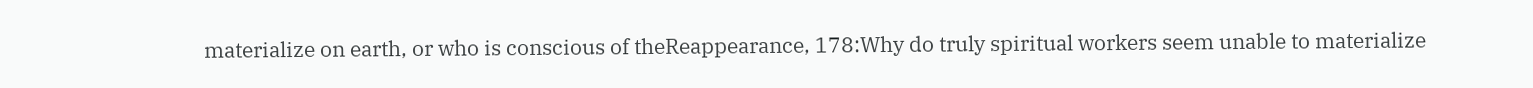materialize on earth, or who is conscious of theReappearance, 178:Why do truly spiritual workers seem unable to materialize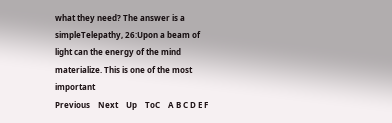what they need? The answer is a simpleTelepathy, 26:Upon a beam of light can the energy of the mind materialize. This is one of the most important
Previous    Next    Up    ToC    A B C D E F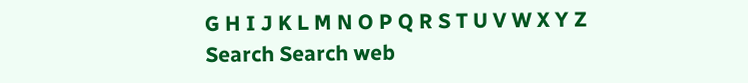G H I J K L M N O P Q R S T U V W X Y Z
Search Search web